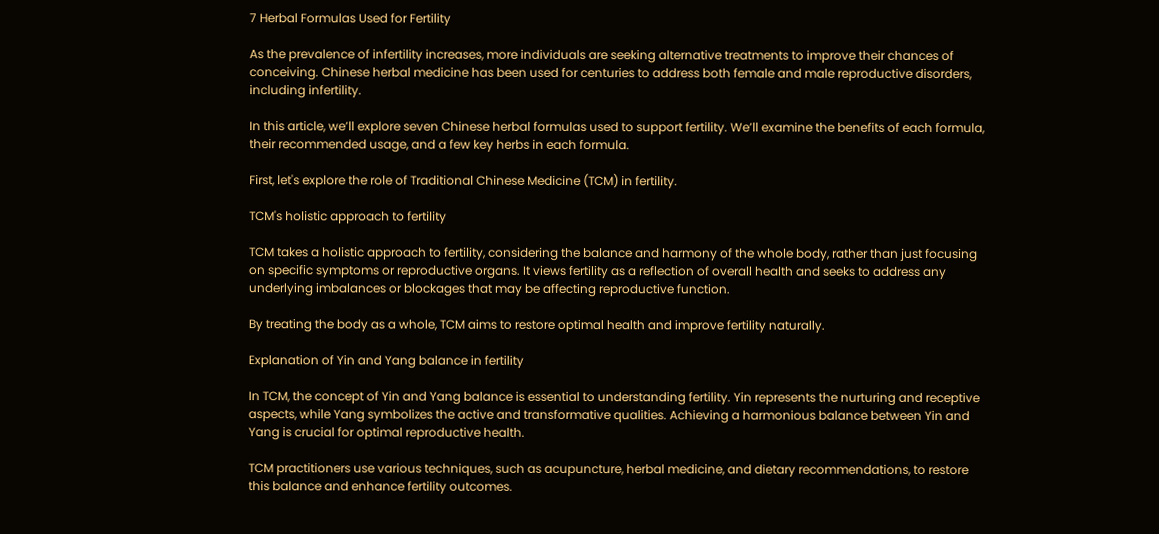7 Herbal Formulas Used for Fertility

As the prevalence of infertility increases, more individuals are seeking alternative treatments to improve their chances of conceiving. Chinese herbal medicine has been used for centuries to address both female and male reproductive disorders, including infertility.

In this article, we’ll explore seven Chinese herbal formulas used to support fertility. We’ll examine the benefits of each formula, their recommended usage, and a few key herbs in each formula.

First, let's explore the role of Traditional Chinese Medicine (TCM) in fertility.

TCM's holistic approach to fertility

TCM takes a holistic approach to fertility, considering the balance and harmony of the whole body, rather than just focusing on specific symptoms or reproductive organs. It views fertility as a reflection of overall health and seeks to address any underlying imbalances or blockages that may be affecting reproductive function.

By treating the body as a whole, TCM aims to restore optimal health and improve fertility naturally.

Explanation of Yin and Yang balance in fertility

In TCM, the concept of Yin and Yang balance is essential to understanding fertility. Yin represents the nurturing and receptive aspects, while Yang symbolizes the active and transformative qualities. Achieving a harmonious balance between Yin and Yang is crucial for optimal reproductive health.

TCM practitioners use various techniques, such as acupuncture, herbal medicine, and dietary recommendations, to restore this balance and enhance fertility outcomes.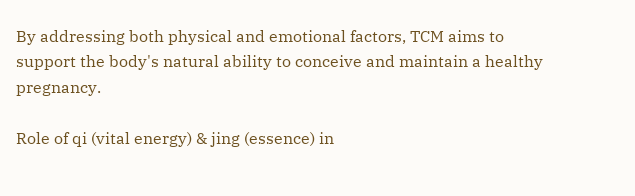By addressing both physical and emotional factors, TCM aims to support the body's natural ability to conceive and maintain a healthy pregnancy.

Role of qi (vital energy) & jing (essence) in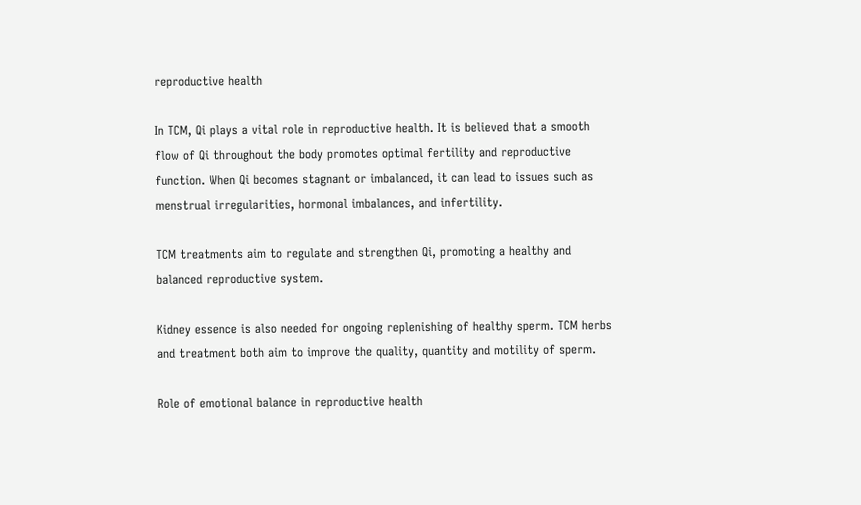reproductive health

In TCM, Qi plays a vital role in reproductive health. It is believed that a smooth flow of Qi throughout the body promotes optimal fertility and reproductive function. When Qi becomes stagnant or imbalanced, it can lead to issues such as menstrual irregularities, hormonal imbalances, and infertility.

TCM treatments aim to regulate and strengthen Qi, promoting a healthy and balanced reproductive system.

Kidney essence is also needed for ongoing replenishing of healthy sperm. TCM herbs and treatment both aim to improve the quality, quantity and motility of sperm.

Role of emotional balance in reproductive health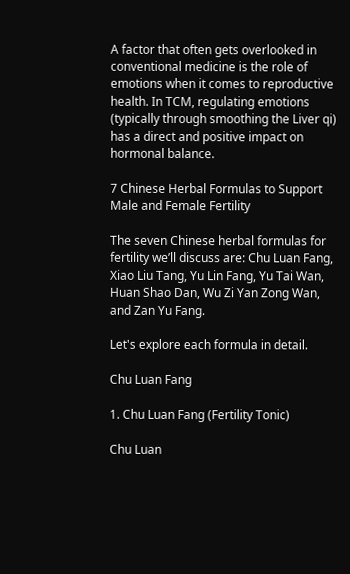A factor that often gets overlooked in conventional medicine is the role of emotions when it comes to reproductive health. In TCM, regulating emotions (typically through smoothing the Liver qi) has a direct and positive impact on hormonal balance.

7 Chinese Herbal Formulas to Support Male and Female Fertility

The seven Chinese herbal formulas for fertility we’ll discuss are: Chu Luan Fang, Xiao Liu Tang, Yu Lin Fang, Yu Tai Wan, Huan Shao Dan, Wu Zi Yan Zong Wan, and Zan Yu Fang.

Let's explore each formula in detail.

Chu Luan Fang

1. Chu Luan Fang (Fertility Tonic)

Chu Luan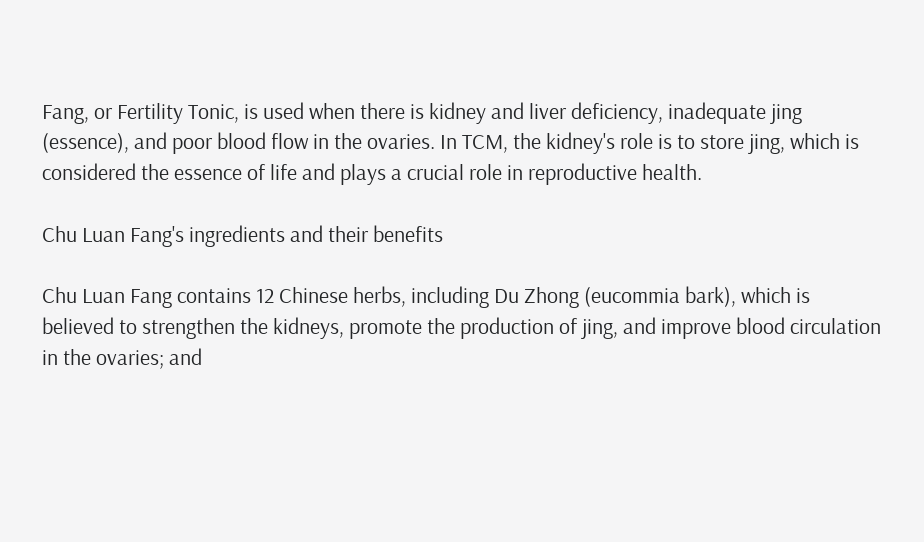Fang, or Fertility Tonic, is used when there is kidney and liver deficiency, inadequate jing (essence), and poor blood flow in the ovaries. In TCM, the kidney's role is to store jing, which is considered the essence of life and plays a crucial role in reproductive health.

Chu Luan Fang's ingredients and their benefits

Chu Luan Fang contains 12 Chinese herbs, including Du Zhong (eucommia bark), which is believed to strengthen the kidneys, promote the production of jing, and improve blood circulation in the ovaries; and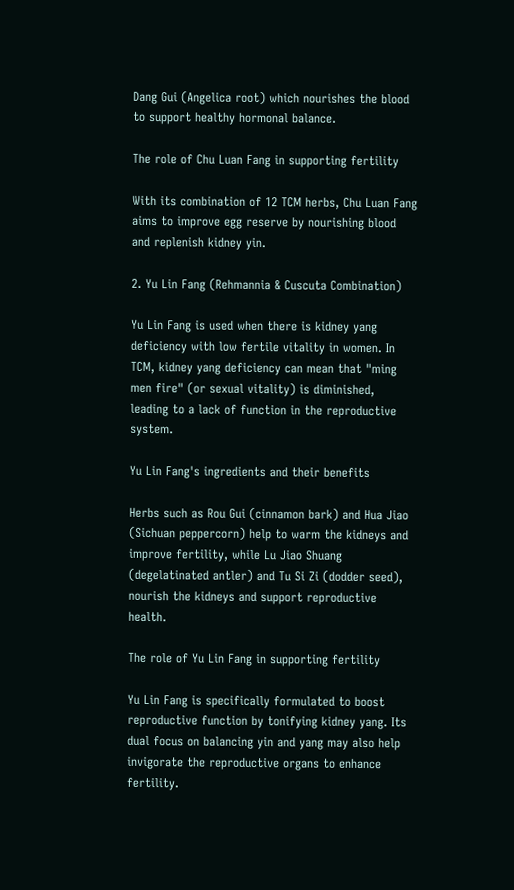Dang Gui (Angelica root) which nourishes the blood to support healthy hormonal balance.

The role of Chu Luan Fang in supporting fertility

With its combination of 12 TCM herbs, Chu Luan Fang aims to improve egg reserve by nourishing blood and replenish kidney yin.

2. Yu Lin Fang (Rehmannia & Cuscuta Combination)

Yu Lin Fang is used when there is kidney yang deficiency with low fertile vitality in women. In TCM, kidney yang deficiency can mean that "ming men fire" (or sexual vitality) is diminished, leading to a lack of function in the reproductive system.

Yu Lin Fang's ingredients and their benefits

Herbs such as Rou Gui (cinnamon bark) and Hua Jiao (Sichuan peppercorn) help to warm the kidneys and improve fertility, while Lu Jiao Shuang (degelatinated antler) and Tu Si Zi (dodder seed), nourish the kidneys and support reproductive health.

The role of Yu Lin Fang in supporting fertility

Yu Lin Fang is specifically formulated to boost reproductive function by tonifying kidney yang. Its dual focus on balancing yin and yang may also help invigorate the reproductive organs to enhance fertility.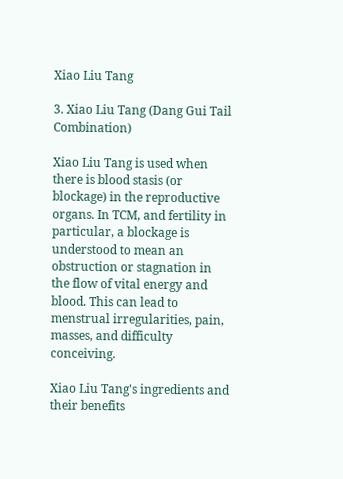Xiao Liu Tang

3. Xiao Liu Tang (Dang Gui Tail Combination)

Xiao Liu Tang is used when there is blood stasis (or blockage) in the reproductive organs. In TCM, and fertility in particular, a blockage is understood to mean an obstruction or stagnation in the flow of vital energy and blood. This can lead to menstrual irregularities, pain, masses, and difficulty conceiving.

Xiao Liu Tang's ingredients and their benefits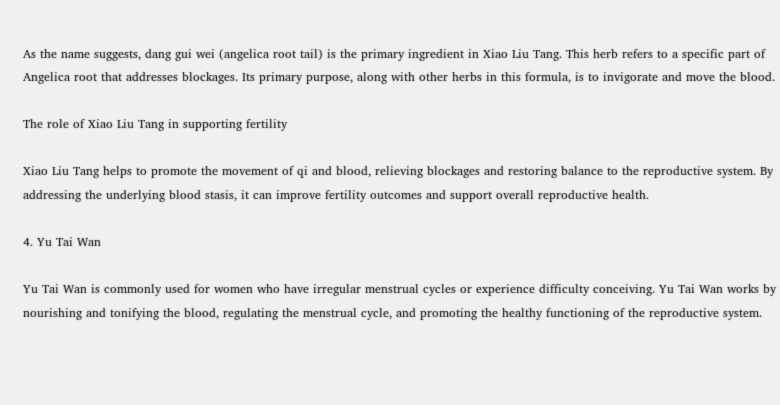As the name suggests, dang gui wei (angelica root tail) is the primary ingredient in Xiao Liu Tang. This herb refers to a specific part of Angelica root that addresses blockages. Its primary purpose, along with other herbs in this formula, is to invigorate and move the blood.

The role of Xiao Liu Tang in supporting fertility

Xiao Liu Tang helps to promote the movement of qi and blood, relieving blockages and restoring balance to the reproductive system. By addressing the underlying blood stasis, it can improve fertility outcomes and support overall reproductive health.

4. Yu Tai Wan

Yu Tai Wan is commonly used for women who have irregular menstrual cycles or experience difficulty conceiving. Yu Tai Wan works by nourishing and tonifying the blood, regulating the menstrual cycle, and promoting the healthy functioning of the reproductive system.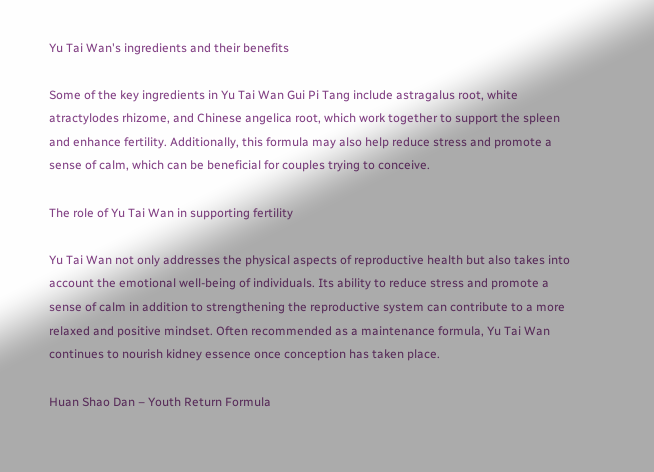Yu Tai Wan's ingredients and their benefits

Some of the key ingredients in Yu Tai Wan Gui Pi Tang include astragalus root, white atractylodes rhizome, and Chinese angelica root, which work together to support the spleen and enhance fertility. Additionally, this formula may also help reduce stress and promote a sense of calm, which can be beneficial for couples trying to conceive.

The role of Yu Tai Wan in supporting fertility

Yu Tai Wan not only addresses the physical aspects of reproductive health but also takes into account the emotional well-being of individuals. Its ability to reduce stress and promote a sense of calm in addition to strengthening the reproductive system can contribute to a more relaxed and positive mindset. Often recommended as a maintenance formula, Yu Tai Wan continues to nourish kidney essence once conception has taken place.

Huan Shao Dan – Youth Return Formula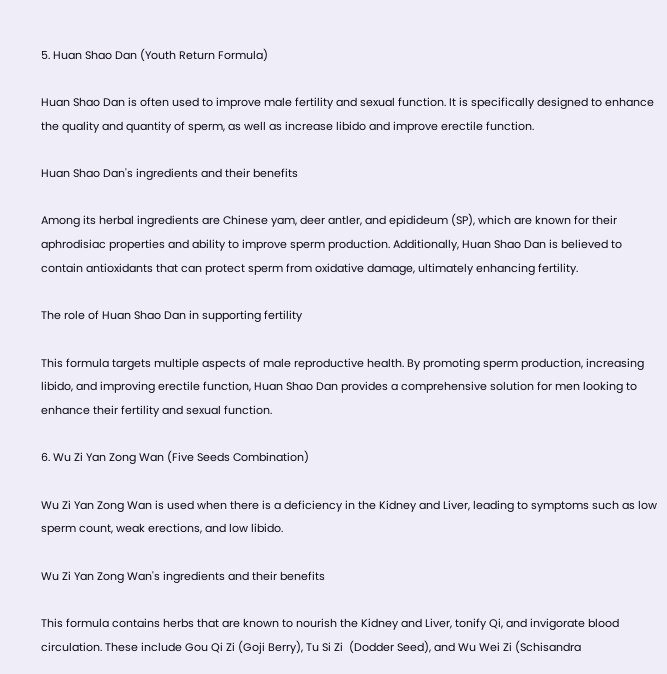5. Huan Shao Dan (Youth Return Formula)

Huan Shao Dan is often used to improve male fertility and sexual function. It is specifically designed to enhance the quality and quantity of sperm, as well as increase libido and improve erectile function.

Huan Shao Dan's ingredients and their benefits

Among its herbal ingredients are Chinese yam, deer antler, and epidideum (SP), which are known for their aphrodisiac properties and ability to improve sperm production. Additionally, Huan Shao Dan is believed to contain antioxidants that can protect sperm from oxidative damage, ultimately enhancing fertility.

The role of Huan Shao Dan in supporting fertility

This formula targets multiple aspects of male reproductive health. By promoting sperm production, increasing libido, and improving erectile function, Huan Shao Dan provides a comprehensive solution for men looking to enhance their fertility and sexual function.

6. Wu Zi Yan Zong Wan (Five Seeds Combination)

Wu Zi Yan Zong Wan is used when there is a deficiency in the Kidney and Liver, leading to symptoms such as low sperm count, weak erections, and low libido.

Wu Zi Yan Zong Wan's ingredients and their benefits

This formula contains herbs that are known to nourish the Kidney and Liver, tonify Qi, and invigorate blood circulation. These include Gou Qi Zi (Goji Berry), Tu Si Zi  (Dodder Seed), and Wu Wei Zi (Schisandra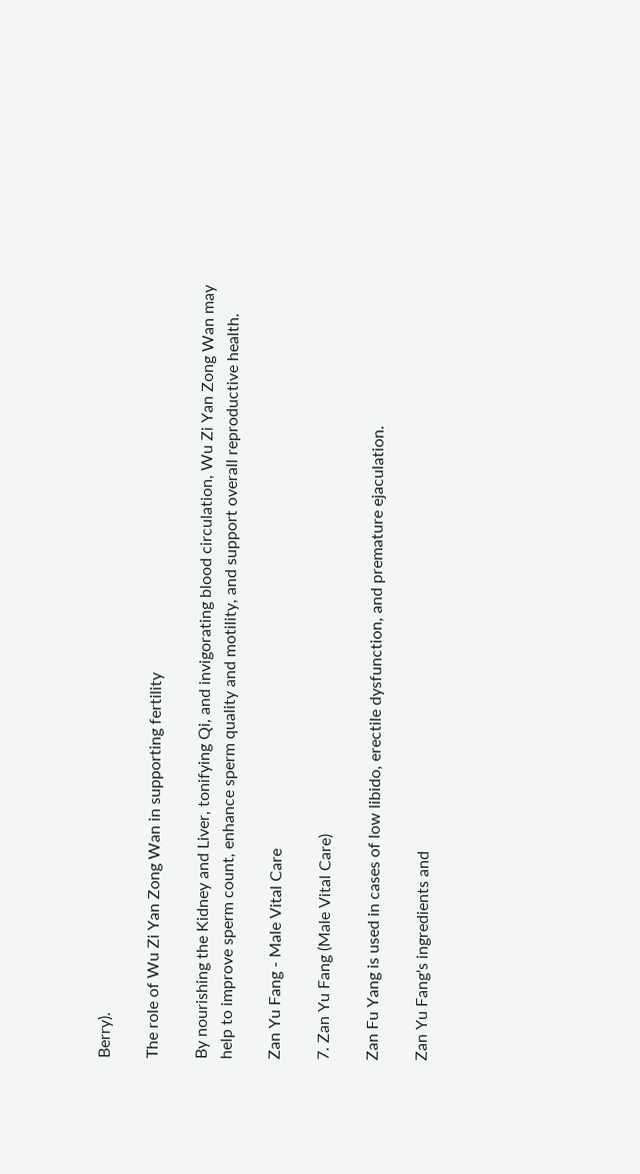Berry).

The role of Wu Zi Yan Zong Wan in supporting fertility

By nourishing the Kidney and Liver, tonifying Qi, and invigorating blood circulation, Wu Zi Yan Zong Wan may help to improve sperm count, enhance sperm quality and motility, and support overall reproductive health.

Zan Yu Fang - Male Vital Care

7. Zan Yu Fang (Male Vital Care)

Zan Fu Yang is used in cases of low libido, erectile dysfunction, and premature ejaculation.

Zan Yu Fang's ingredients and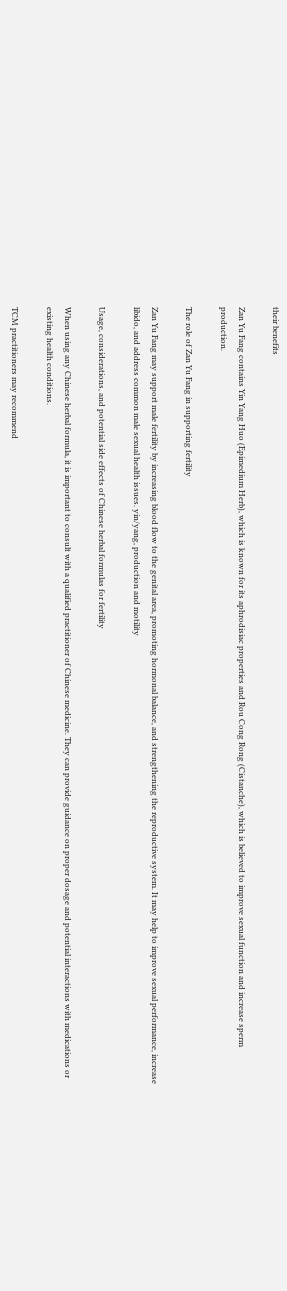their benefits

Zan Yu Fang contains Yin Yang Huo (Epimedium Herb), which is known for its aphrodisiac properties and Rou Cong Rong (Cistanche), which is believed to improve sexual function and increase sperm production.

The role of Zan Yu Fang in supporting fertility

Zan Yu Fang may support male fertility by increasing blood flow to the genital area, promoting hormonal balance, and strengthening the reproductive system. It may help to improve sexual performance, increase libido, and address common male sexual health issues. yin/yang, production and motility

Usage, considerations, and potential side effects of Chinese herbal formulas for fertility

When using any Chinese herbal formula, it is important to consult with a qualified practitioner of Chinese medicine. They can provide guidance on proper dosage and potential interactions with medications or existing health conditions.

TCM practitioners may recommend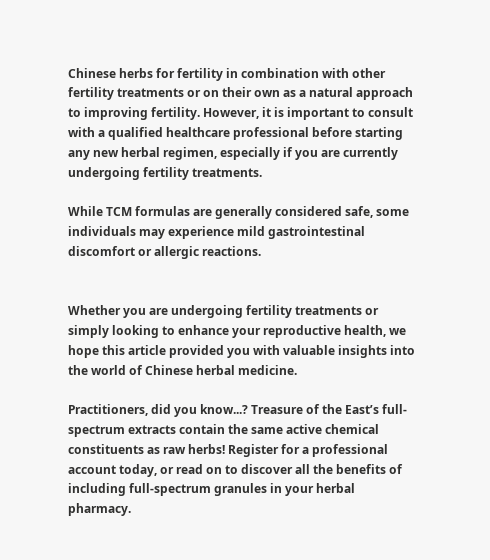Chinese herbs for fertility in combination with other fertility treatments or on their own as a natural approach to improving fertility. However, it is important to consult with a qualified healthcare professional before starting any new herbal regimen, especially if you are currently undergoing fertility treatments.

While TCM formulas are generally considered safe, some individuals may experience mild gastrointestinal discomfort or allergic reactions.


Whether you are undergoing fertility treatments or simply looking to enhance your reproductive health, we hope this article provided you with valuable insights into the world of Chinese herbal medicine.

Practitioners, did you know...? Treasure of the East’s full-spectrum extracts contain the same active chemical constituents as raw herbs! Register for a professional account today, or read on to discover all the benefits of including full-spectrum granules in your herbal pharmacy.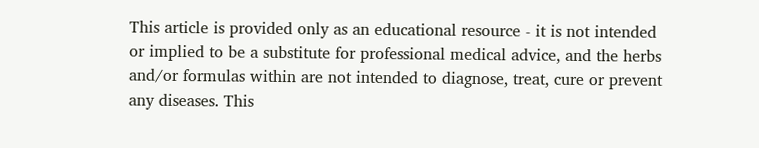This article is provided only as an educational resource - it is not intended or implied to be a substitute for professional medical advice, and the herbs and/or formulas within are not intended to diagnose, treat, cure or prevent any diseases. This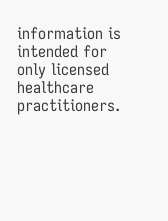information is intended for only licensed healthcare practitioners.